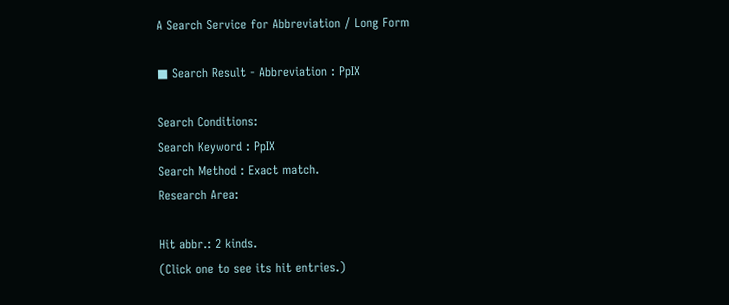A Search Service for Abbreviation / Long Form

■ Search Result - Abbreviation : PpIX

Search Conditions:
Search Keyword : PpIX
Search Method : Exact match.
Research Area:

Hit abbr.: 2 kinds.
(Click one to see its hit entries.)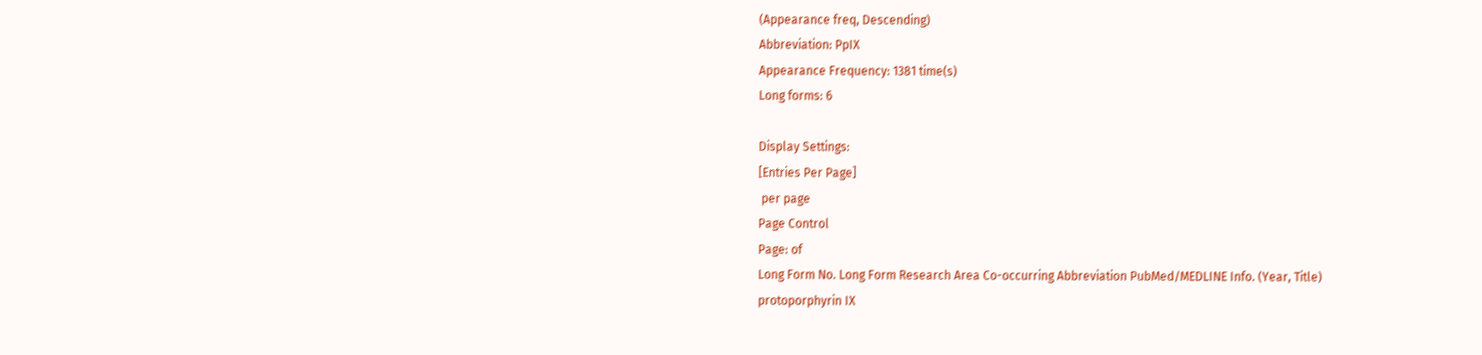(Appearance freq, Descending)
Abbreviation: PpIX
Appearance Frequency: 1381 time(s)
Long forms: 6

Display Settings:
[Entries Per Page]
 per page
Page Control
Page: of
Long Form No. Long Form Research Area Co-occurring Abbreviation PubMed/MEDLINE Info. (Year, Title)
protoporphyrin IX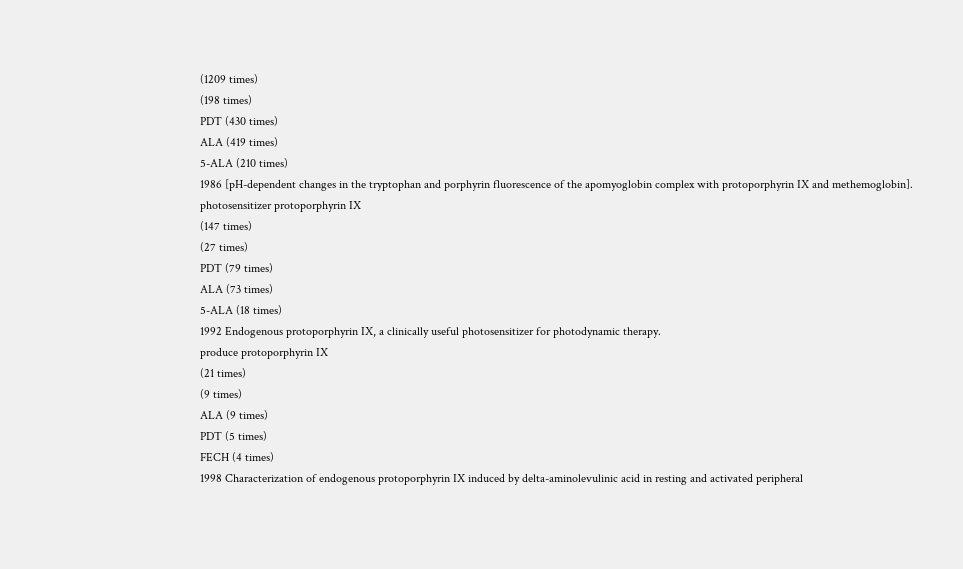(1209 times)
(198 times)
PDT (430 times)
ALA (419 times)
5-ALA (210 times)
1986 [pH-dependent changes in the tryptophan and porphyrin fluorescence of the apomyoglobin complex with protoporphyrin IX and methemoglobin].
photosensitizer protoporphyrin IX
(147 times)
(27 times)
PDT (79 times)
ALA (73 times)
5-ALA (18 times)
1992 Endogenous protoporphyrin IX, a clinically useful photosensitizer for photodynamic therapy.
produce protoporphyrin IX
(21 times)
(9 times)
ALA (9 times)
PDT (5 times)
FECH (4 times)
1998 Characterization of endogenous protoporphyrin IX induced by delta-aminolevulinic acid in resting and activated peripheral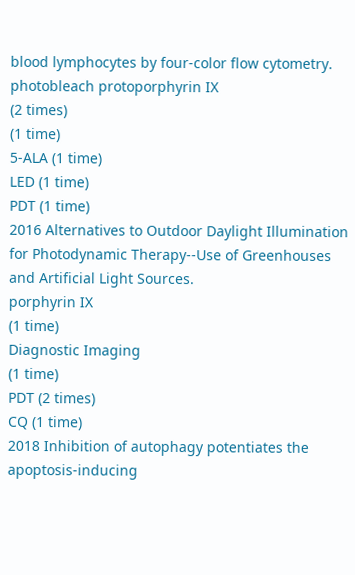blood lymphocytes by four-color flow cytometry.
photobleach protoporphyrin IX
(2 times)
(1 time)
5-ALA (1 time)
LED (1 time)
PDT (1 time)
2016 Alternatives to Outdoor Daylight Illumination for Photodynamic Therapy--Use of Greenhouses and Artificial Light Sources.
porphyrin IX
(1 time)
Diagnostic Imaging
(1 time)
PDT (2 times)
CQ (1 time)
2018 Inhibition of autophagy potentiates the apoptosis-inducing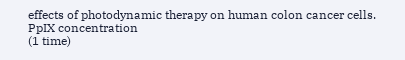effects of photodynamic therapy on human colon cancer cells.
PpIX concentration
(1 time)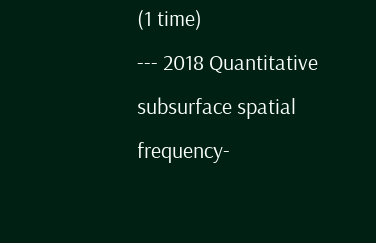(1 time)
--- 2018 Quantitative subsurface spatial frequency-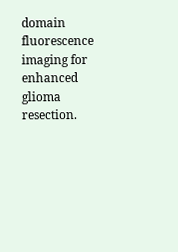domain fluorescence imaging for enhanced glioma resection.